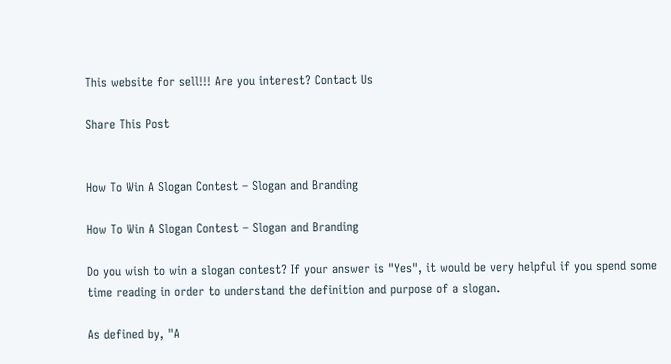This website for sell!!! Are you interest? Contact Us

Share This Post


How To Win A Slogan Contest – Slogan and Branding

How To Win A Slogan Contest – Slogan and Branding

Do you wish to win a slogan contest? If your answer is "Yes", it would be very helpful if you spend some time reading in order to understand the definition and purpose of a slogan.

As defined by, "A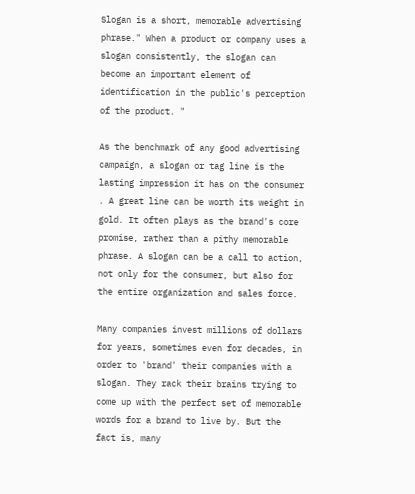Slogan is a short, memorable advertising phrase." When a product or company uses a slogan consistently, the slogan can become an important element of identification in the public's perception of the product. "

As the benchmark of any good advertising campaign, a slogan or tag line is the lasting impression it has on the consumer . A great line can be worth its weight in gold. It often plays as the brand's core promise, rather than a pithy memorable phrase. A slogan can be a call to action, not only for the consumer, but also for the entire organization and sales force.

Many companies invest millions of dollars for years, sometimes even for decades, in order to 'brand' their companies with a slogan. They rack their brains trying to come up with the perfect set of memorable words for a brand to live by. But the fact is, many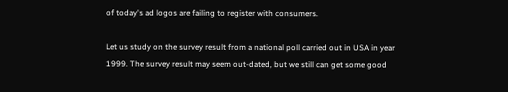of today's ad logos are failing to register with consumers.

Let us study on the survey result from a national poll carried out in USA in year 1999. The survey result may seem out-dated, but we still can get some good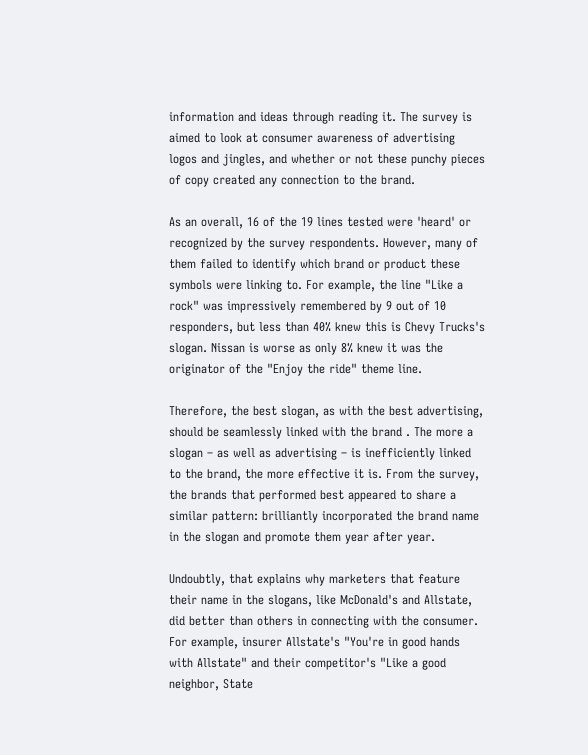information and ideas through reading it. The survey is aimed to look at consumer awareness of advertising logos and jingles, and whether or not these punchy pieces of copy created any connection to the brand.

As an overall, 16 of the 19 lines tested were 'heard' or recognized by the survey respondents. However, many of them failed to identify which brand or product these symbols were linking to. For example, the line "Like a rock" was impressively remembered by 9 out of 10 responders, but less than 40% knew this is Chevy Trucks's slogan. Nissan is worse as only 8% knew it was the originator of the "Enjoy the ride" theme line.

Therefore, the best slogan, as with the best advertising, should be seamlessly linked with the brand . The more a slogan – as well as advertising – is inefficiently linked to the brand, the more effective it is. From the survey, the brands that performed best appeared to share a similar pattern: brilliantly incorporated the brand name in the slogan and promote them year after year.

Undoubtly, that explains why marketers that feature their name in the slogans, like McDonald's and Allstate, did better than others in connecting with the consumer. For example, insurer Allstate's "You're in good hands with Allstate" and their competitor's "Like a good neighbor, State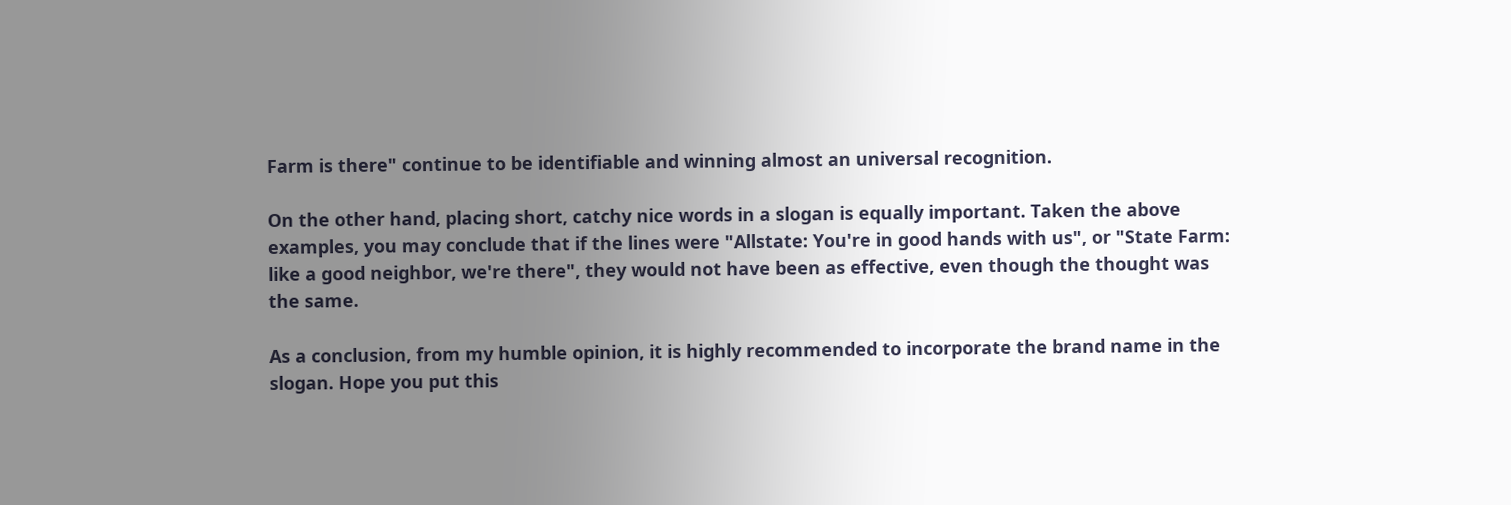Farm is there" continue to be identifiable and winning almost an universal recognition.

On the other hand, placing short, catchy nice words in a slogan is equally important. Taken the above examples, you may conclude that if the lines were "Allstate: You're in good hands with us", or "State Farm: like a good neighbor, we're there", they would not have been as effective, even though the thought was the same.

As a conclusion, from my humble opinion, it is highly recommended to incorporate the brand name in the slogan. Hope you put this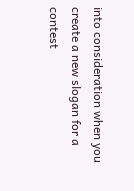into consideration when you create a new slogan for a contest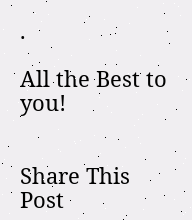.

All the Best to you!


Share This Post